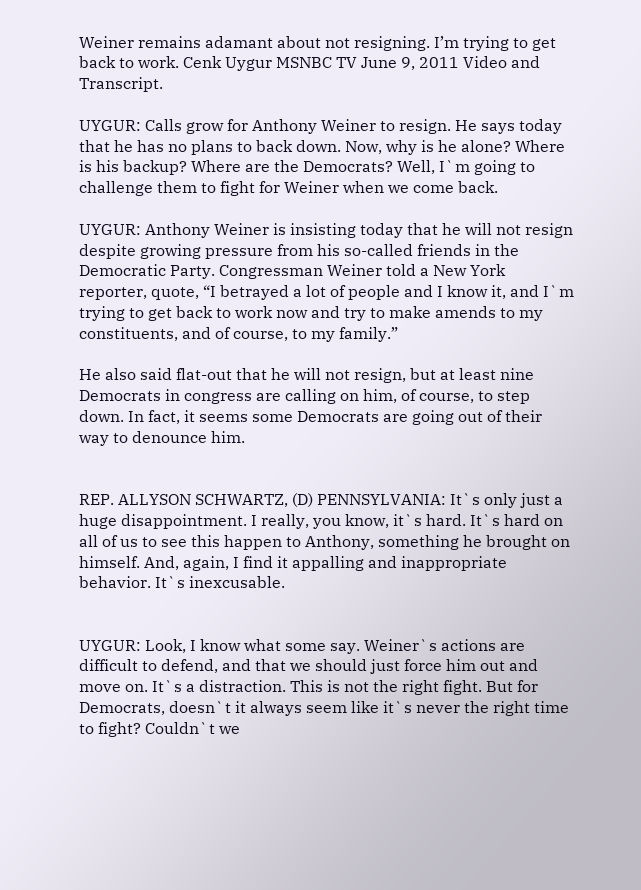Weiner remains adamant about not resigning. I’m trying to get back to work. Cenk Uygur MSNBC TV June 9, 2011 Video and Transcript.

UYGUR: Calls grow for Anthony Weiner to resign. He says today that he has no plans to back down. Now, why is he alone? Where is his backup? Where are the Democrats? Well, I`m going to challenge them to fight for Weiner when we come back.

UYGUR: Anthony Weiner is insisting today that he will not resign despite growing pressure from his so-called friends in the Democratic Party. Congressman Weiner told a New York reporter, quote, “I betrayed a lot of people and I know it, and I`m trying to get back to work now and try to make amends to my constituents, and of course, to my family.”

He also said flat-out that he will not resign, but at least nine Democrats in congress are calling on him, of course, to step down. In fact, it seems some Democrats are going out of their way to denounce him.


REP. ALLYSON SCHWARTZ, (D) PENNSYLVANIA: It`s only just a huge disappointment. I really, you know, it`s hard. It`s hard on all of us to see this happen to Anthony, something he brought on himself. And, again, I find it appalling and inappropriate behavior. It`s inexcusable.


UYGUR: Look, I know what some say. Weiner`s actions are difficult to defend, and that we should just force him out and move on. It`s a distraction. This is not the right fight. But for Democrats, doesn`t it always seem like it`s never the right time to fight? Couldn`t we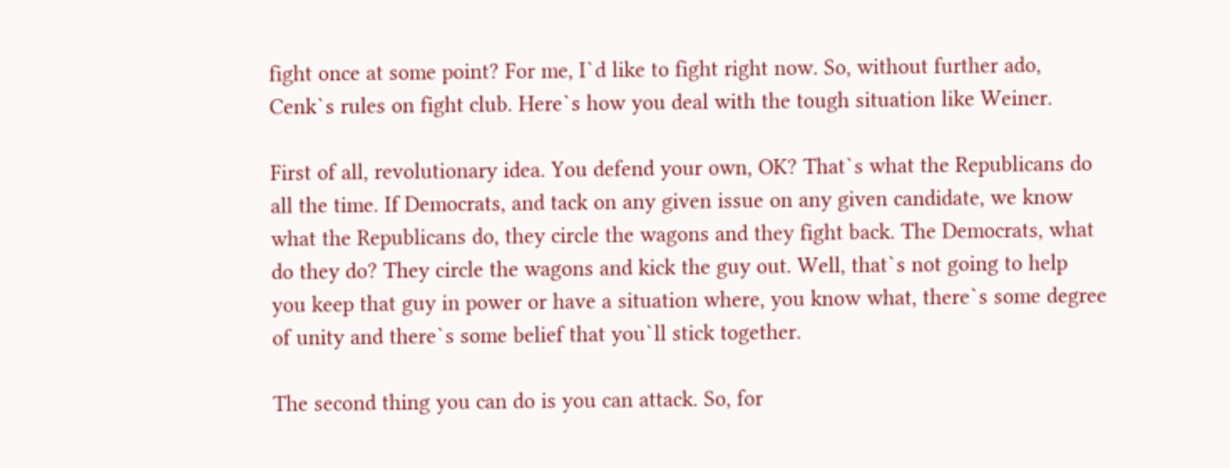fight once at some point? For me, I`d like to fight right now. So, without further ado, Cenk`s rules on fight club. Here`s how you deal with the tough situation like Weiner.

First of all, revolutionary idea. You defend your own, OK? That`s what the Republicans do all the time. If Democrats, and tack on any given issue on any given candidate, we know what the Republicans do, they circle the wagons and they fight back. The Democrats, what do they do? They circle the wagons and kick the guy out. Well, that`s not going to help you keep that guy in power or have a situation where, you know what, there`s some degree of unity and there`s some belief that you`ll stick together.

The second thing you can do is you can attack. So, for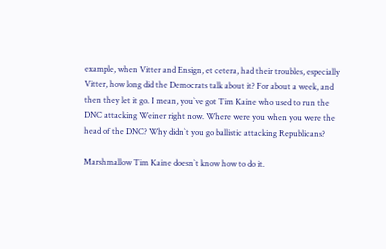example, when Vitter and Ensign, et cetera, had their troubles, especially Vitter, how long did the Democrats talk about it? For about a week, and then they let it go. I mean, you`ve got Tim Kaine who used to run the DNC attacking Weiner right now. Where were you when you were the head of the DNC? Why didn`t you go ballistic attacking Republicans?

Marshmallow Tim Kaine doesn`t know how to do it.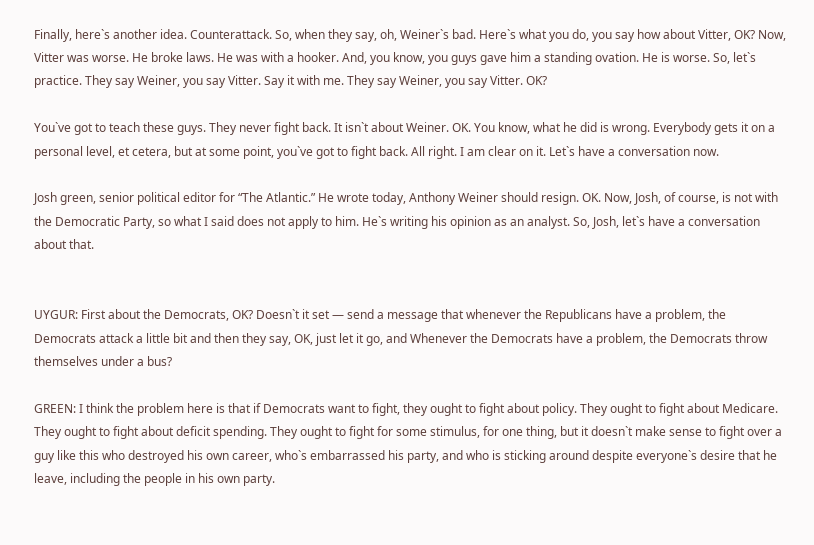Finally, here`s another idea. Counterattack. So, when they say, oh, Weiner`s bad. Here`s what you do, you say how about Vitter, OK? Now, Vitter was worse. He broke laws. He was with a hooker. And, you know, you guys gave him a standing ovation. He is worse. So, let`s practice. They say Weiner, you say Vitter. Say it with me. They say Weiner, you say Vitter. OK?

You`ve got to teach these guys. They never fight back. It isn`t about Weiner. OK. You know, what he did is wrong. Everybody gets it on a personal level, et cetera, but at some point, you`ve got to fight back. All right. I am clear on it. Let`s have a conversation now.

Josh green, senior political editor for “The Atlantic.” He wrote today, Anthony Weiner should resign. OK. Now, Josh, of course, is not with the Democratic Party, so what I said does not apply to him. He`s writing his opinion as an analyst. So, Josh, let`s have a conversation about that.


UYGUR: First about the Democrats, OK? Doesn`t it set — send a message that whenever the Republicans have a problem, the Democrats attack a little bit and then they say, OK, just let it go, and Whenever the Democrats have a problem, the Democrats throw themselves under a bus?

GREEN: I think the problem here is that if Democrats want to fight, they ought to fight about policy. They ought to fight about Medicare. They ought to fight about deficit spending. They ought to fight for some stimulus, for one thing, but it doesn`t make sense to fight over a guy like this who destroyed his own career, who`s embarrassed his party, and who is sticking around despite everyone`s desire that he leave, including the people in his own party.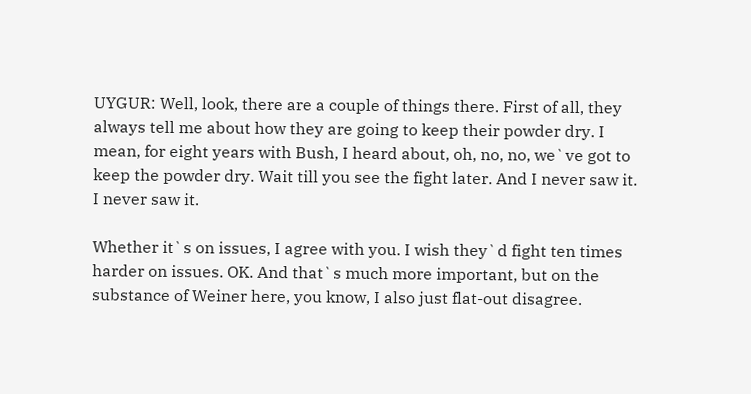UYGUR: Well, look, there are a couple of things there. First of all, they always tell me about how they are going to keep their powder dry. I mean, for eight years with Bush, I heard about, oh, no, no, we`ve got to keep the powder dry. Wait till you see the fight later. And I never saw it. I never saw it.

Whether it`s on issues, I agree with you. I wish they`d fight ten times harder on issues. OK. And that`s much more important, but on the substance of Weiner here, you know, I also just flat-out disagree.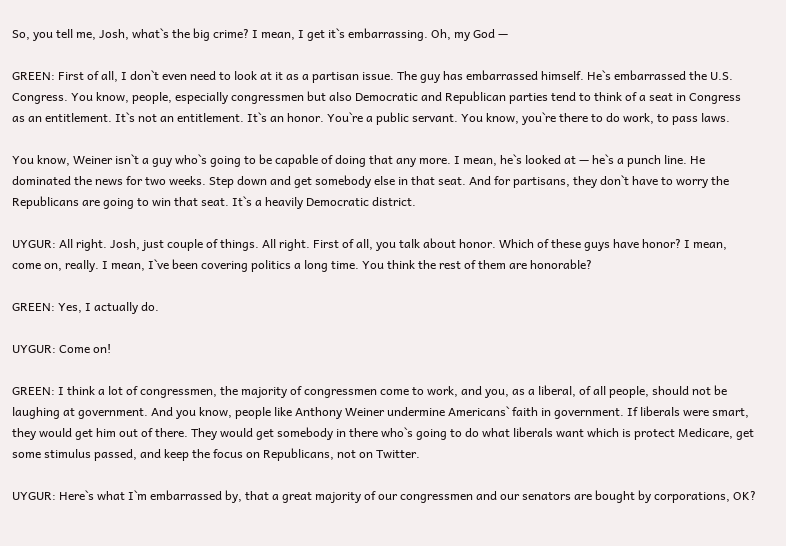So, you tell me, Josh, what`s the big crime? I mean, I get it`s embarrassing. Oh, my God —

GREEN: First of all, I don`t even need to look at it as a partisan issue. The guy has embarrassed himself. He`s embarrassed the U.S. Congress. You know, people, especially congressmen but also Democratic and Republican parties tend to think of a seat in Congress as an entitlement. It`s not an entitlement. It`s an honor. You`re a public servant. You know, you`re there to do work, to pass laws.

You know, Weiner isn`t a guy who`s going to be capable of doing that any more. I mean, he`s looked at — he`s a punch line. He dominated the news for two weeks. Step down and get somebody else in that seat. And for partisans, they don`t have to worry the Republicans are going to win that seat. It`s a heavily Democratic district.

UYGUR: All right. Josh, just couple of things. All right. First of all, you talk about honor. Which of these guys have honor? I mean, come on, really. I mean, I`ve been covering politics a long time. You think the rest of them are honorable?

GREEN: Yes, I actually do.

UYGUR: Come on!

GREEN: I think a lot of congressmen, the majority of congressmen come to work, and you, as a liberal, of all people, should not be laughing at government. And you know, people like Anthony Weiner undermine Americans` faith in government. If liberals were smart, they would get him out of there. They would get somebody in there who`s going to do what liberals want which is protect Medicare, get some stimulus passed, and keep the focus on Republicans, not on Twitter.

UYGUR: Here`s what I`m embarrassed by, that a great majority of our congressmen and our senators are bought by corporations, OK?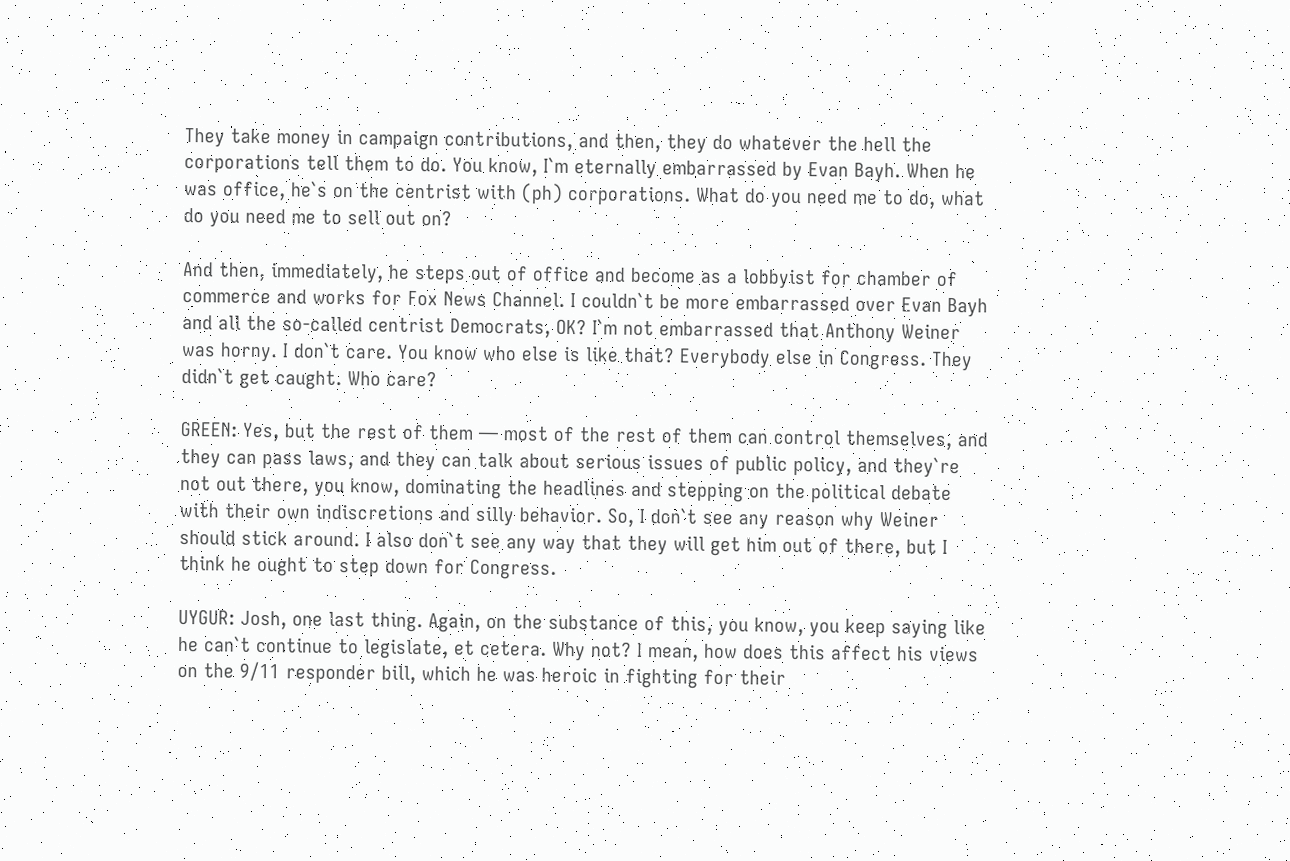They take money in campaign contributions, and then, they do whatever the hell the corporations tell them to do. You know, I`m eternally embarrassed by Evan Bayh. When he was office, he`s on the centrist with (ph) corporations. What do you need me to do, what do you need me to sell out on?

And then, immediately, he steps out of office and become as a lobbyist for chamber of commerce and works for Fox News Channel. I couldn`t be more embarrassed over Evan Bayh and all the so-called centrist Democrats, OK? I`m not embarrassed that Anthony Weiner was horny. I don`t care. You know who else is like that? Everybody else in Congress. They didn`t get caught. Who care?

GREEN: Yes, but the rest of them — most of the rest of them can control themselves, and they can pass laws, and they can talk about serious issues of public policy, and they`re not out there, you know, dominating the headlines and stepping on the political debate with their own indiscretions and silly behavior. So, I don`t see any reason why Weiner should stick around. I also don`t see any way that they will get him out of there, but I think he ought to step down for Congress.

UYGUR: Josh, one last thing. Again, on the substance of this, you know, you keep saying like he can`t continue to legislate, et cetera. Why not? I mean, how does this affect his views on the 9/11 responder bill, which he was heroic in fighting for their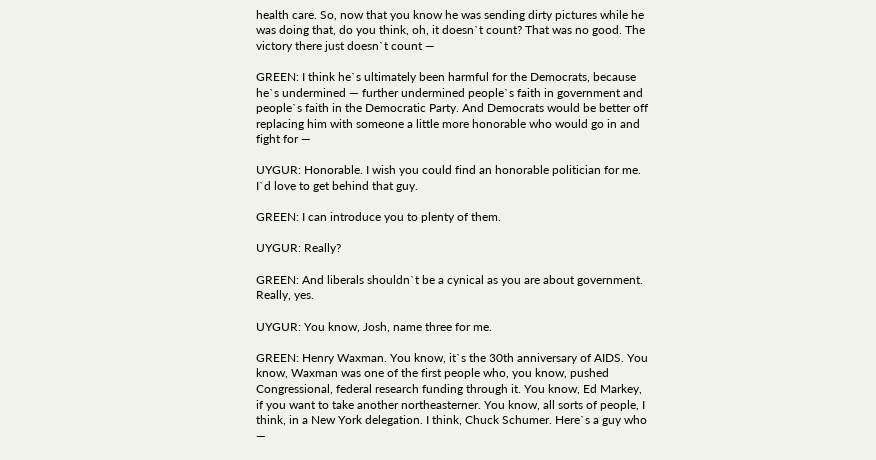health care. So, now that you know he was sending dirty pictures while he was doing that, do you think, oh, it doesn`t count? That was no good. The victory there just doesn`t count —

GREEN: I think he`s ultimately been harmful for the Democrats, because he`s undermined — further undermined people`s faith in government and people`s faith in the Democratic Party. And Democrats would be better off replacing him with someone a little more honorable who would go in and fight for —

UYGUR: Honorable. I wish you could find an honorable politician for me. I`d love to get behind that guy.

GREEN: I can introduce you to plenty of them.

UYGUR: Really?

GREEN: And liberals shouldn`t be a cynical as you are about government. Really, yes.

UYGUR: You know, Josh, name three for me.

GREEN: Henry Waxman. You know, it`s the 30th anniversary of AIDS. You know, Waxman was one of the first people who, you know, pushed Congressional, federal research funding through it. You know, Ed Markey, if you want to take another northeasterner. You know, all sorts of people, I think, in a New York delegation. I think, Chuck Schumer. Here`s a guy who —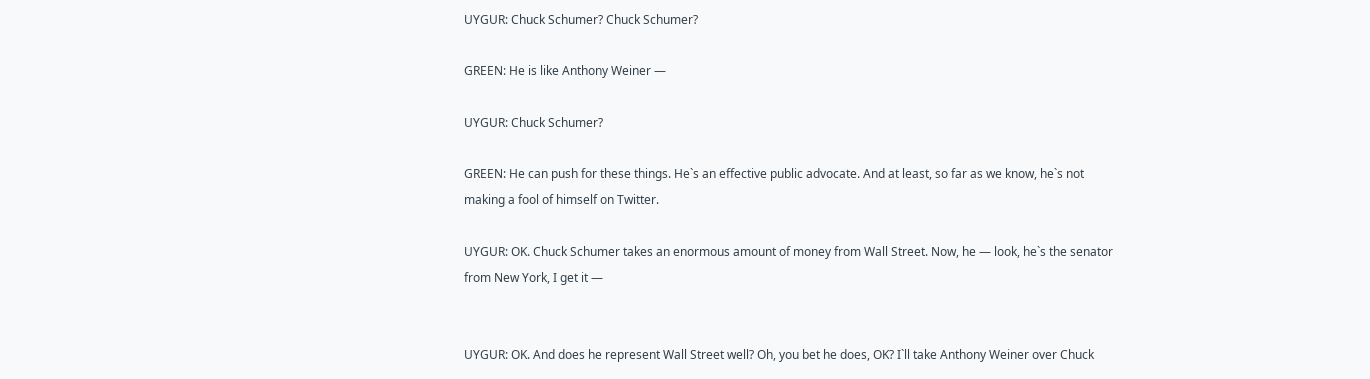UYGUR: Chuck Schumer? Chuck Schumer?

GREEN: He is like Anthony Weiner —

UYGUR: Chuck Schumer?

GREEN: He can push for these things. He`s an effective public advocate. And at least, so far as we know, he`s not making a fool of himself on Twitter.

UYGUR: OK. Chuck Schumer takes an enormous amount of money from Wall Street. Now, he — look, he`s the senator from New York, I get it —


UYGUR: OK. And does he represent Wall Street well? Oh, you bet he does, OK? I`ll take Anthony Weiner over Chuck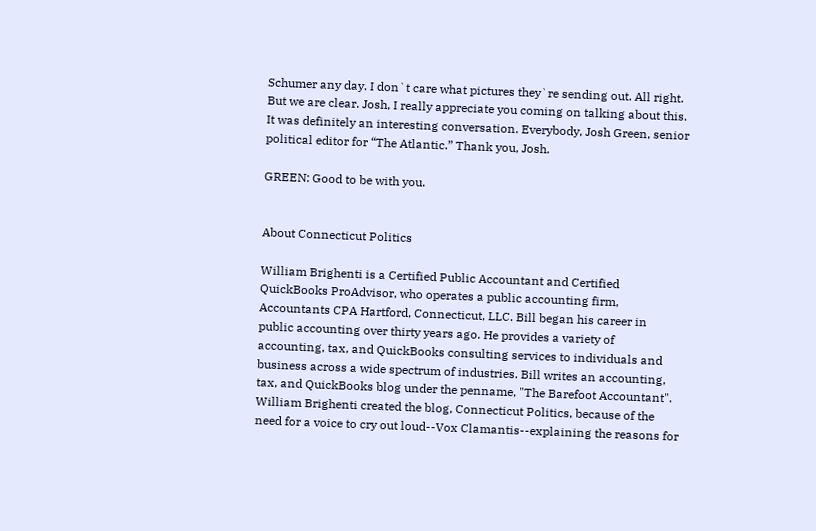Schumer any day. I don`t care what pictures they`re sending out. All right. But we are clear. Josh, I really appreciate you coming on talking about this. It was definitely an interesting conversation. Everybody, Josh Green, senior political editor for “The Atlantic.” Thank you, Josh.

GREEN: Good to be with you.


About Connecticut Politics

William Brighenti is a Certified Public Accountant and Certified QuickBooks ProAdvisor, who operates a public accounting firm, Accountants CPA Hartford, Connecticut, LLC. Bill began his career in public accounting over thirty years ago. He provides a variety of accounting, tax, and QuickBooks consulting services to individuals and business across a wide spectrum of industries. Bill writes an accounting, tax, and QuickBooks blog under the penname, "The Barefoot Accountant". William Brighenti created the blog, Connecticut Politics, because of the need for a voice to cry out loud--Vox Clamantis--explaining the reasons for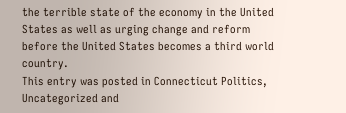the terrible state of the economy in the United States as well as urging change and reform before the United States becomes a third world country.
This entry was posted in Connecticut Politics, Uncategorized and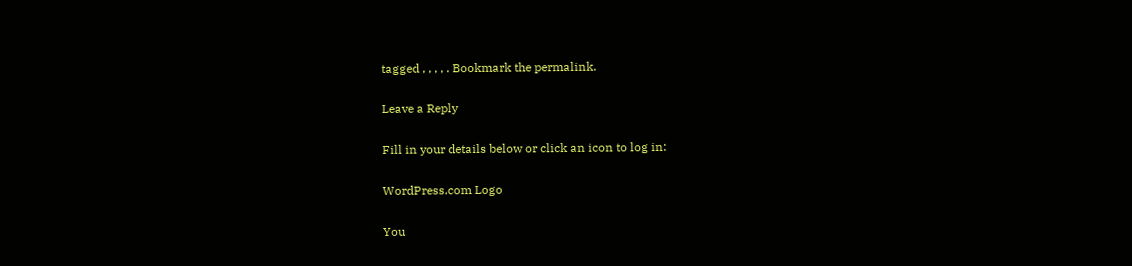tagged , , , , . Bookmark the permalink.

Leave a Reply

Fill in your details below or click an icon to log in:

WordPress.com Logo

You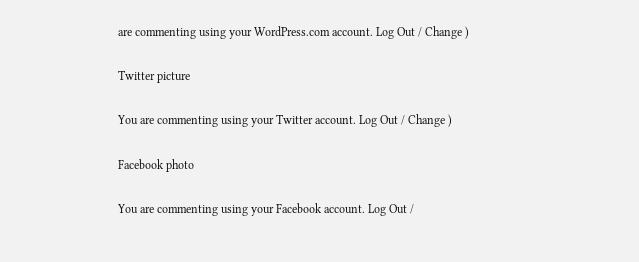are commenting using your WordPress.com account. Log Out / Change )

Twitter picture

You are commenting using your Twitter account. Log Out / Change )

Facebook photo

You are commenting using your Facebook account. Log Out /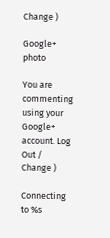Change )

Google+ photo

You are commenting using your Google+ account. Log Out / Change )

Connecting to %s